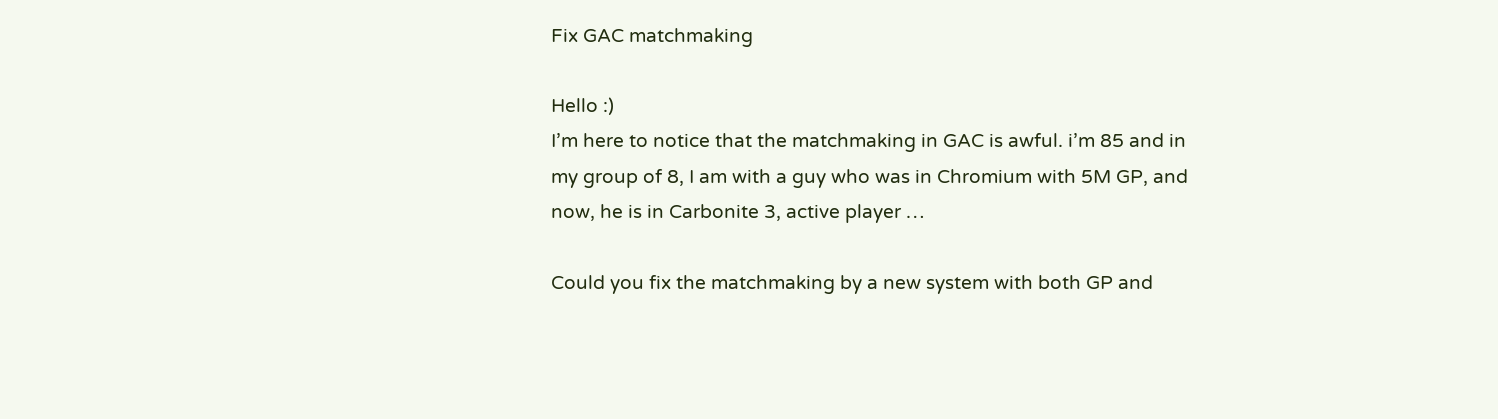Fix GAC matchmaking

Hello :)
I’m here to notice that the matchmaking in GAC is awful. i’m 85 and in my group of 8, I am with a guy who was in Chromium with 5M GP, and now, he is in Carbonite 3, active player …

Could you fix the matchmaking by a new system with both GP and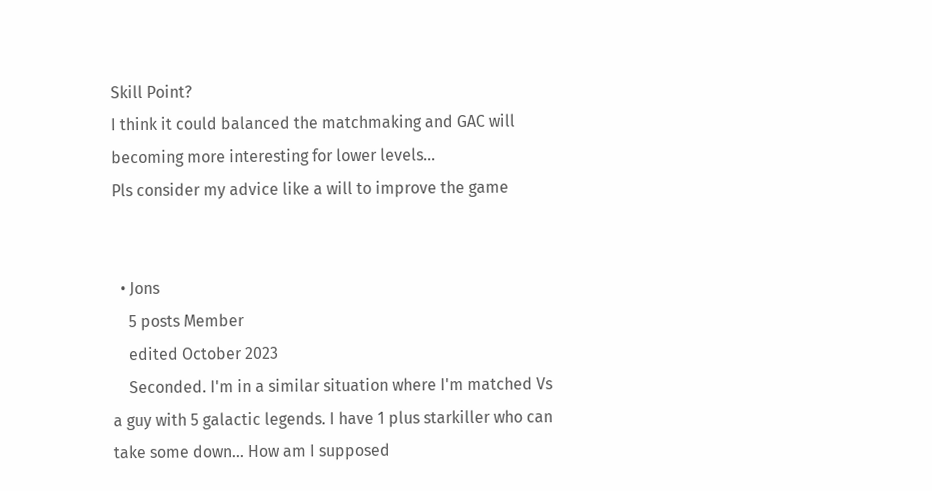Skill Point?
I think it could balanced the matchmaking and GAC will becoming more interesting for lower levels…
Pls consider my advice like a will to improve the game


  • Jons
    5 posts Member
    edited October 2023
    Seconded. I'm in a similar situation where I'm matched Vs a guy with 5 galactic legends. I have 1 plus starkiller who can take some down... How am I supposed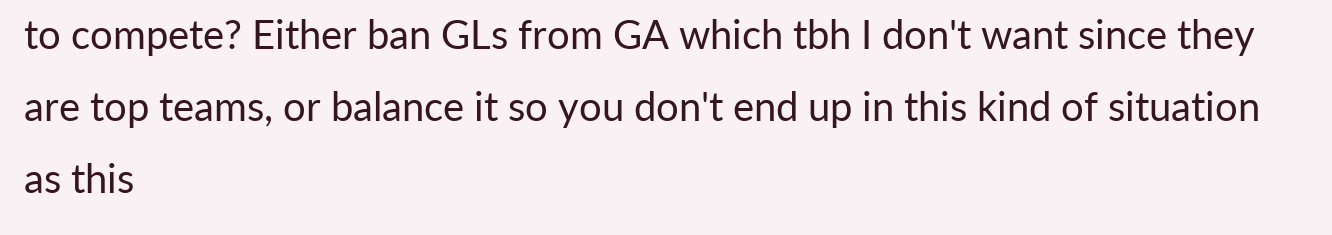to compete? Either ban GLs from GA which tbh I don't want since they are top teams, or balance it so you don't end up in this kind of situation as this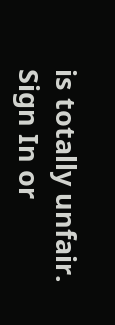is totally unfair.
Sign In or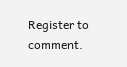Register to comment.